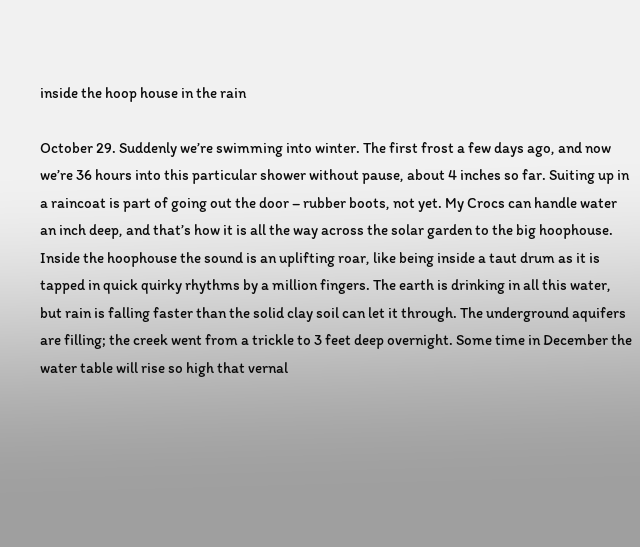inside the hoop house in the rain

October 29. Suddenly we’re swimming into winter. The first frost a few days ago, and now we’re 36 hours into this particular shower without pause, about 4 inches so far. Suiting up in a raincoat is part of going out the door – rubber boots, not yet. My Crocs can handle water an inch deep, and that’s how it is all the way across the solar garden to the big hoophouse. Inside the hoophouse the sound is an uplifting roar, like being inside a taut drum as it is tapped in quick quirky rhythms by a million fingers. The earth is drinking in all this water, but rain is falling faster than the solid clay soil can let it through. The underground aquifers are filling; the creek went from a trickle to 3 feet deep overnight. Some time in December the water table will rise so high that vernal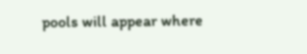pools will appear where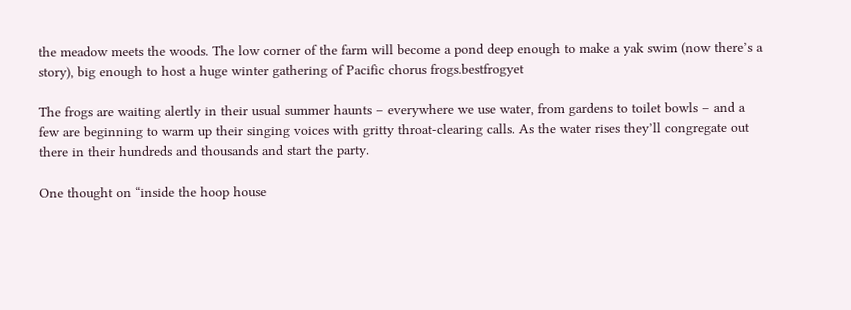the meadow meets the woods. The low corner of the farm will become a pond deep enough to make a yak swim (now there’s a story), big enough to host a huge winter gathering of Pacific chorus frogs.bestfrogyet

The frogs are waiting alertly in their usual summer haunts – everywhere we use water, from gardens to toilet bowls – and a few are beginning to warm up their singing voices with gritty throat-clearing calls. As the water rises they’ll congregate out there in their hundreds and thousands and start the party.

One thought on “inside the hoop house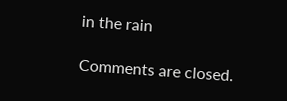in the rain

Comments are closed.